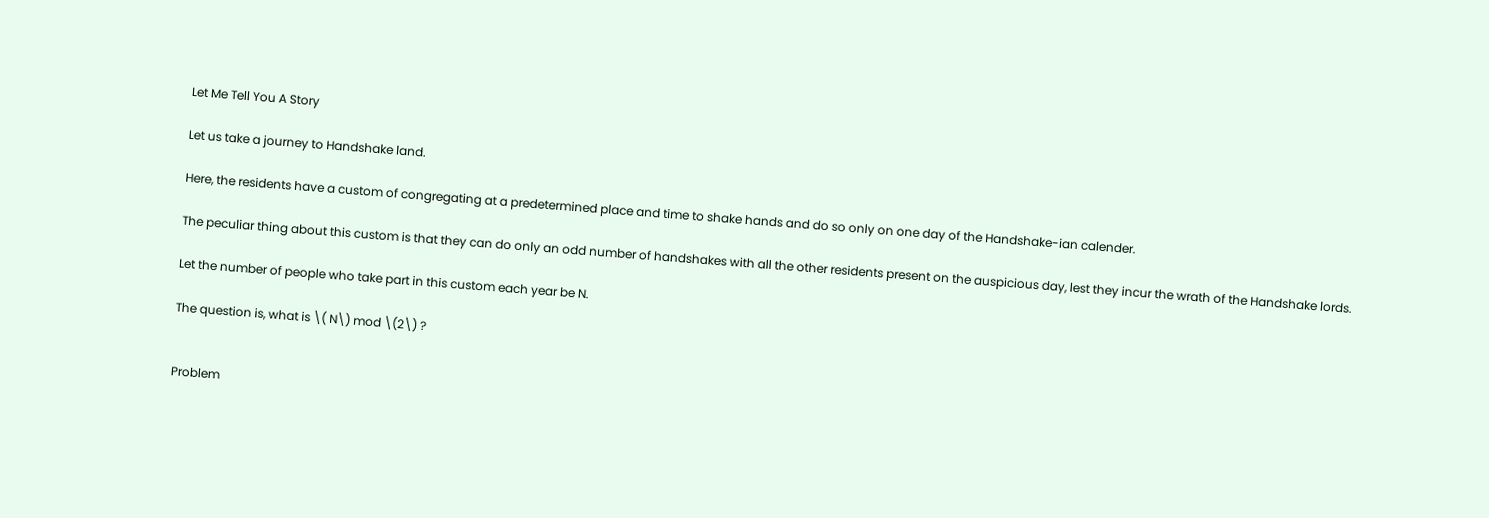Let Me Tell You A Story

Let us take a journey to Handshake land.

Here, the residents have a custom of congregating at a predetermined place and time to shake hands and do so only on one day of the Handshake-ian calender.

The peculiar thing about this custom is that they can do only an odd number of handshakes with all the other residents present on the auspicious day, lest they incur the wrath of the Handshake lords.

Let the number of people who take part in this custom each year be N.

The question is, what is \( N\) mod \(2\) ?


Problem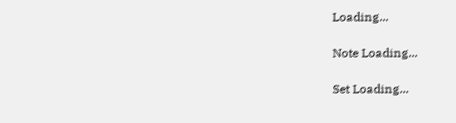Loading...

Note Loading...

Set Loading...